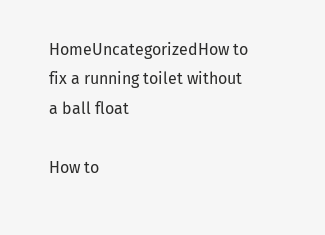HomeUncategorizedHow to fix a running toilet without a ball float

How to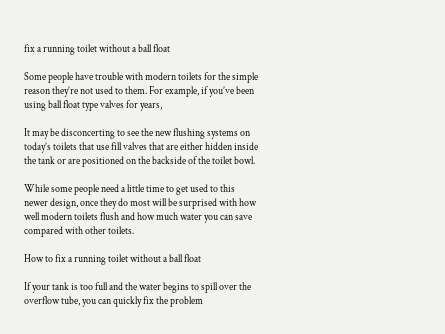fix a running toilet without a ball float

Some people have trouble with modern toilets for the simple reason they’re not used to them. For example, if you’ve been using ball float type valves for years,

It may be disconcerting to see the new flushing systems on today’s toilets that use fill valves that are either hidden inside the tank or are positioned on the backside of the toilet bowl.

While some people need a little time to get used to this newer design, once they do most will be surprised with how well modern toilets flush and how much water you can save compared with other toilets.

How to fix a running toilet without a ball float

If your tank is too full and the water begins to spill over the overflow tube, you can quickly fix the problem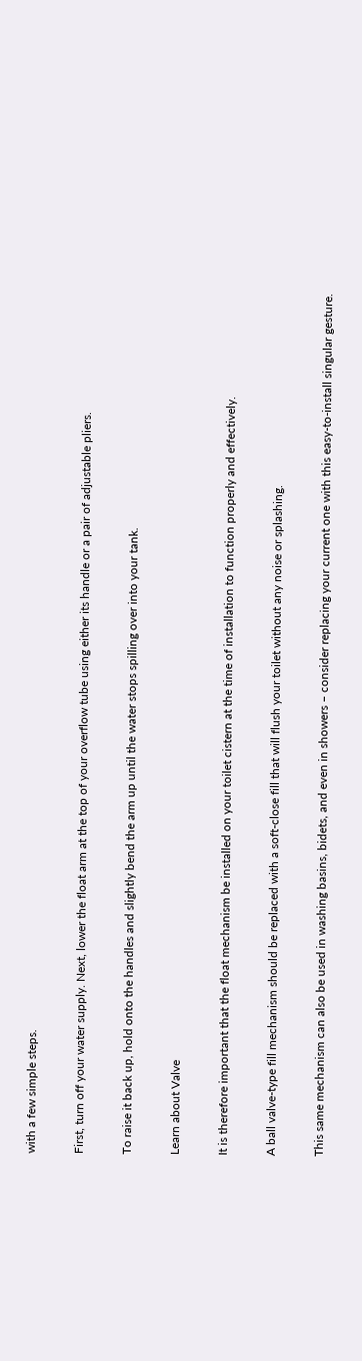with a few simple steps.

First, turn off your water supply. Next, lower the float arm at the top of your overflow tube using either its handle or a pair of adjustable pliers.

To raise it back up, hold onto the handles and slightly bend the arm up until the water stops spilling over into your tank.

Learn about Valve

It is therefore important that the float mechanism be installed on your toilet cistern at the time of installation to function properly and effectively.

A ball valve-type fill mechanism should be replaced with a soft-close fill that will flush your toilet without any noise or splashing.

This same mechanism can also be used in washing basins, bidets, and even in showers – consider replacing your current one with this easy-to-install singular gesture.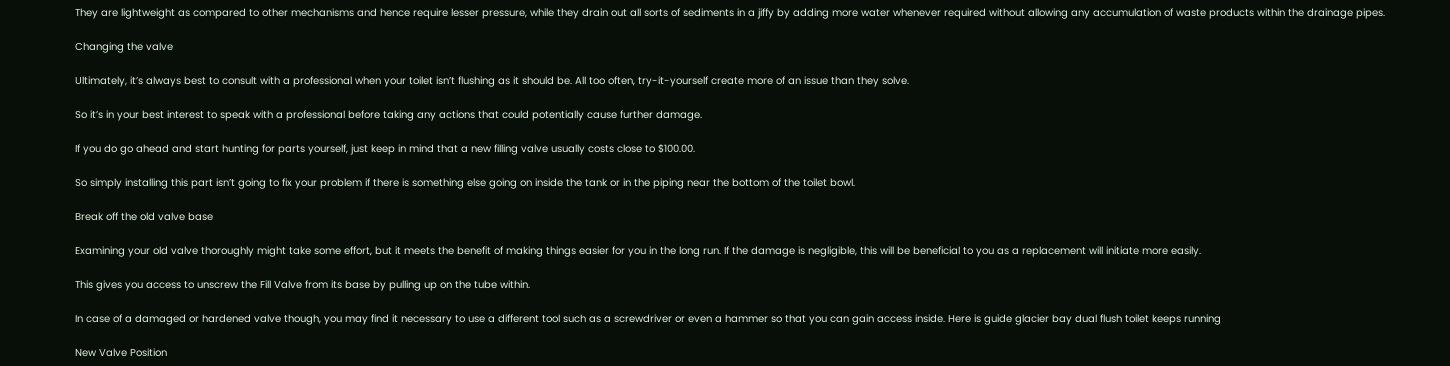They are lightweight as compared to other mechanisms and hence require lesser pressure, while they drain out all sorts of sediments in a jiffy by adding more water whenever required without allowing any accumulation of waste products within the drainage pipes.

Changing the valve

Ultimately, it’s always best to consult with a professional when your toilet isn’t flushing as it should be. All too often, try-it-yourself create more of an issue than they solve.

So it’s in your best interest to speak with a professional before taking any actions that could potentially cause further damage.

If you do go ahead and start hunting for parts yourself, just keep in mind that a new filling valve usually costs close to $100.00.

So simply installing this part isn’t going to fix your problem if there is something else going on inside the tank or in the piping near the bottom of the toilet bowl.

Break off the old valve base

Examining your old valve thoroughly might take some effort, but it meets the benefit of making things easier for you in the long run. If the damage is negligible, this will be beneficial to you as a replacement will initiate more easily.

This gives you access to unscrew the Fill Valve from its base by pulling up on the tube within.

In case of a damaged or hardened valve though, you may find it necessary to use a different tool such as a screwdriver or even a hammer so that you can gain access inside. Here is guide glacier bay dual flush toilet keeps running

New Valve Position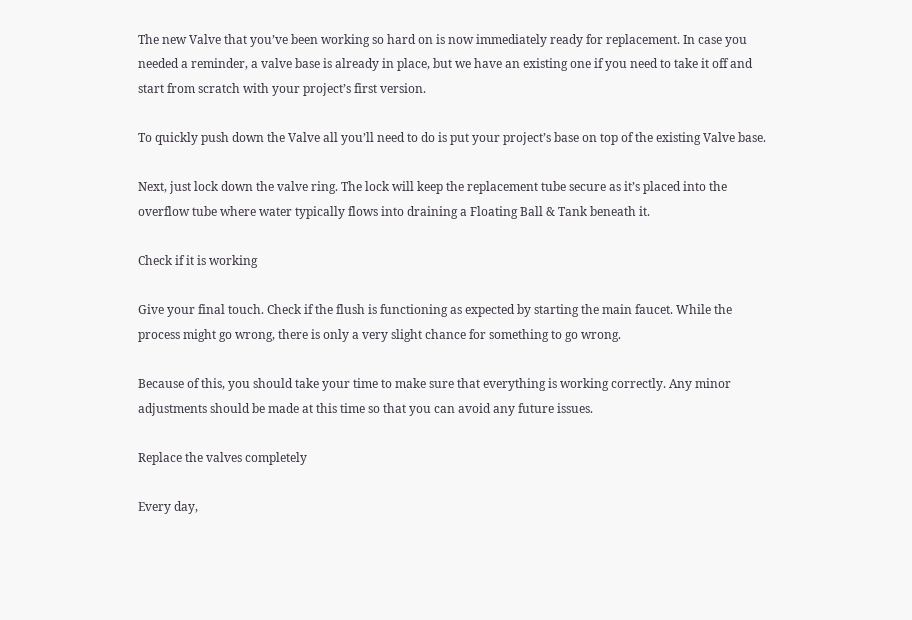The new Valve that you’ve been working so hard on is now immediately ready for replacement. In case you needed a reminder, a valve base is already in place, but we have an existing one if you need to take it off and start from scratch with your project’s first version.

To quickly push down the Valve all you’ll need to do is put your project’s base on top of the existing Valve base.

Next, just lock down the valve ring. The lock will keep the replacement tube secure as it’s placed into the overflow tube where water typically flows into draining a Floating Ball & Tank beneath it.

Check if it is working

Give your final touch. Check if the flush is functioning as expected by starting the main faucet. While the process might go wrong, there is only a very slight chance for something to go wrong.

Because of this, you should take your time to make sure that everything is working correctly. Any minor adjustments should be made at this time so that you can avoid any future issues.

Replace the valves completely

Every day,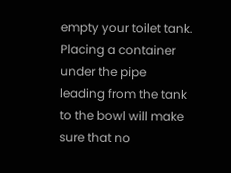empty your toilet tank. Placing a container under the pipe leading from the tank to the bowl will make sure that no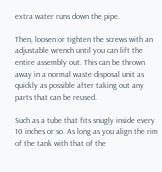extra water runs down the pipe.

Then, loosen or tighten the screws with an adjustable wrench until you can lift the entire assembly out. This can be thrown away in a normal waste disposal unit as quickly as possible after taking out any parts that can be reused.

Such as a tube that fits snugly inside every 10 inches or so. As long as you align the rim of the tank with that of the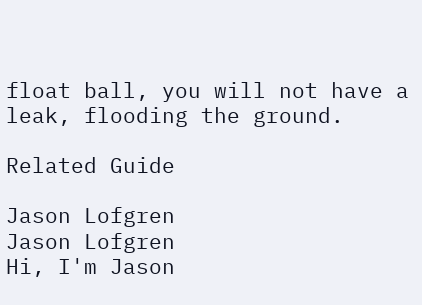float ball, you will not have a leak, flooding the ground.

Related Guide

Jason Lofgren
Jason Lofgren
Hi, I'm Jason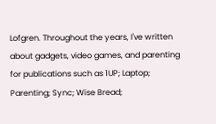Lofgren. Throughout the years, I've written about gadgets, video games, and parenting for publications such as 1UP; Laptop; Parenting; Sync; Wise Bread;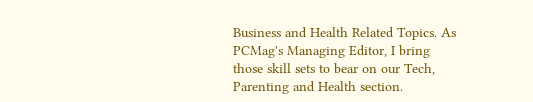Business and Health Related Topics. As PCMag's Managing Editor, I bring those skill sets to bear on our Tech, Parenting and Health section.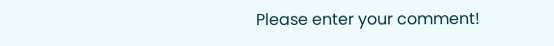Please enter your comment!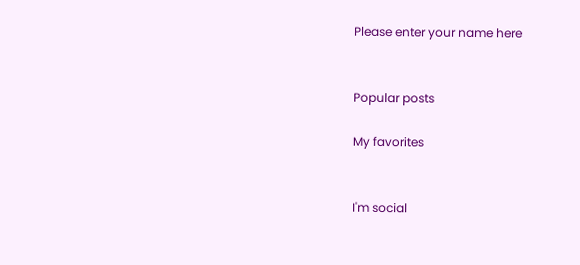Please enter your name here


Popular posts

My favorites


I'm social